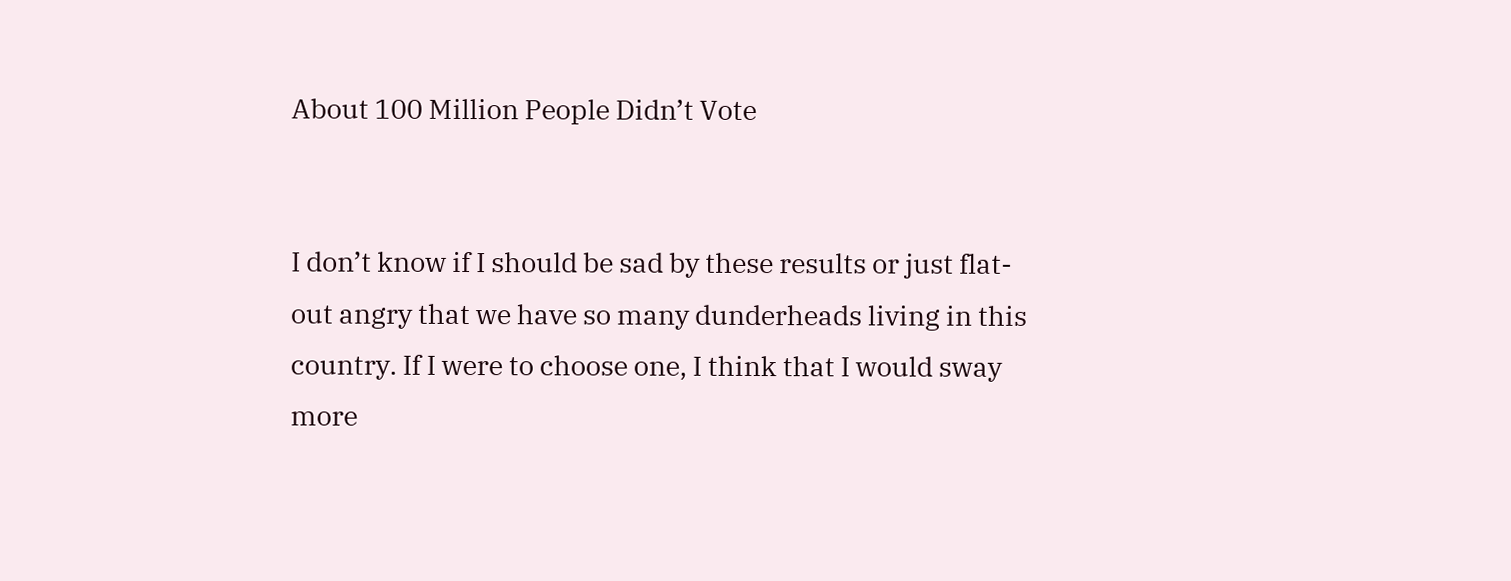About 100 Million People Didn’t Vote


I don’t know if I should be sad by these results or just flat-out angry that we have so many dunderheads living in this country. If I were to choose one, I think that I would sway more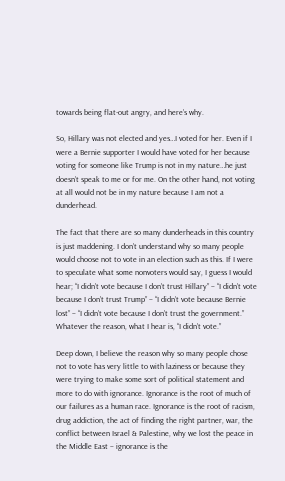towards being flat-out angry, and here’s why.

So, Hillary was not elected and yes…I voted for her. Even if I were a Bernie supporter I would have voted for her because voting for someone like Trump is not in my nature…he just doesn’t speak to me or for me. On the other hand, not voting at all would not be in my nature because I am not a dunderhead.

The fact that there are so many dunderheads in this country is just maddening. I don’t understand why so many people would choose not to vote in an election such as this. If I were to speculate what some nonvoters would say, I guess I would hear; “I didn’t vote because I don’t trust Hillary” – “I didn’t vote because I don’t trust Trump” – “I didn’t vote because Bernie lost” – “I didn’t vote because I don’t trust the government.” Whatever the reason, what I hear is, “I didn’t vote.”

Deep down, I believe the reason why so many people chose not to vote has very little to with laziness or because they were trying to make some sort of political statement and more to do with ignorance. Ignorance is the root of much of our failures as a human race. Ignorance is the root of racism, drug addiction, the act of finding the right partner, war, the conflict between Israel & Palestine, why we lost the peace in the Middle East – ignorance is the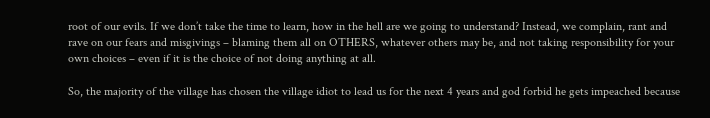root of our evils. If we don’t take the time to learn, how in the hell are we going to understand? Instead, we complain, rant and rave on our fears and misgivings – blaming them all on OTHERS, whatever others may be, and not taking responsibility for your own choices – even if it is the choice of not doing anything at all.

So, the majority of the village has chosen the village idiot to lead us for the next 4 years and god forbid he gets impeached because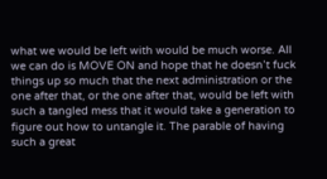what we would be left with would be much worse. All we can do is MOVE ON and hope that he doesn’t fuck things up so much that the next administration or the one after that, or the one after that, would be left with such a tangled mess that it would take a generation to figure out how to untangle it. The parable of having such a great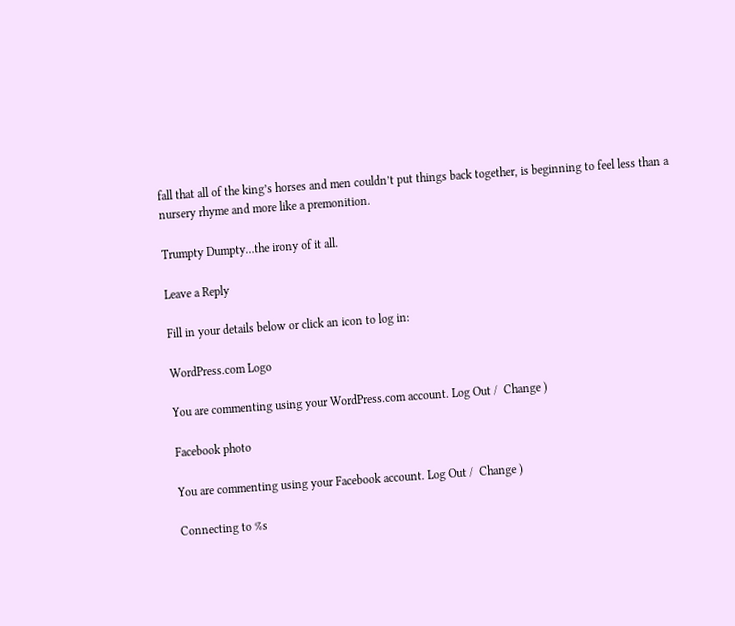fall that all of the king’s horses and men couldn’t put things back together, is beginning to feel less than a nursery rhyme and more like a premonition.

Trumpty Dumpty…the irony of it all.

Leave a Reply

Fill in your details below or click an icon to log in:

WordPress.com Logo

You are commenting using your WordPress.com account. Log Out /  Change )

Facebook photo

You are commenting using your Facebook account. Log Out /  Change )

Connecting to %s